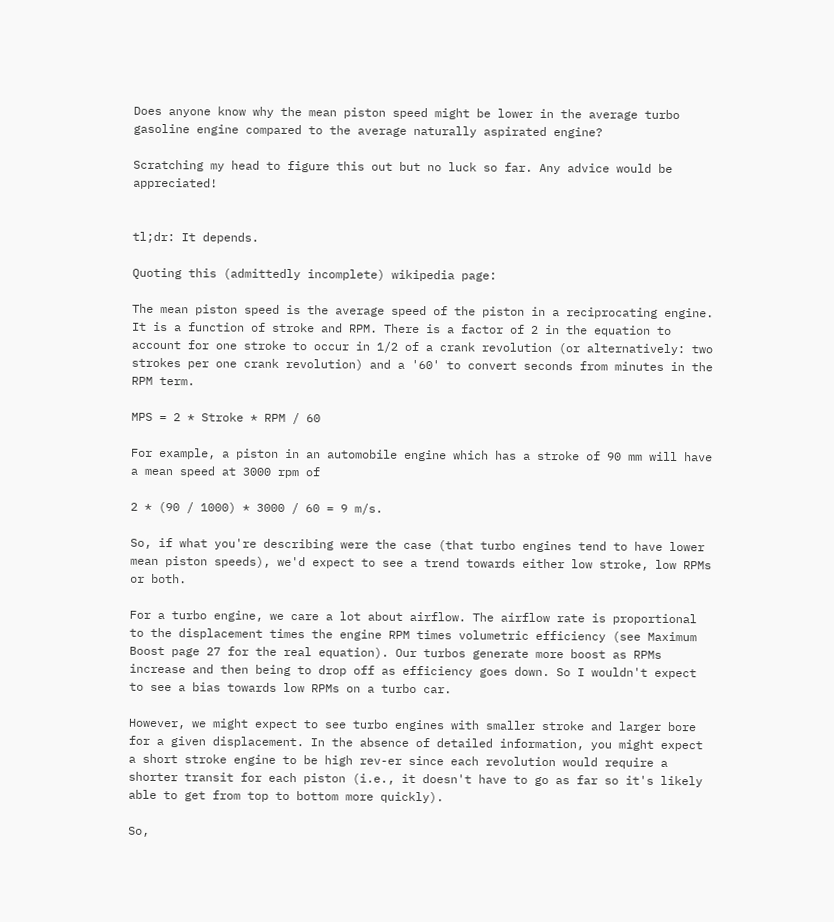Does anyone know why the mean piston speed might be lower in the average turbo gasoline engine compared to the average naturally aspirated engine?

Scratching my head to figure this out but no luck so far. Any advice would be appreciated!


tl;dr: It depends.

Quoting this (admittedly incomplete) wikipedia page:

The mean piston speed is the average speed of the piston in a reciprocating engine. It is a function of stroke and RPM. There is a factor of 2 in the equation to account for one stroke to occur in 1/2 of a crank revolution (or alternatively: two strokes per one crank revolution) and a '60' to convert seconds from minutes in the RPM term.

MPS = 2 * Stroke * RPM / 60

For example, a piston in an automobile engine which has a stroke of 90 mm will have a mean speed at 3000 rpm of

2 * (90 / 1000) * 3000 / 60 = 9 m/s.

So, if what you're describing were the case (that turbo engines tend to have lower mean piston speeds), we'd expect to see a trend towards either low stroke, low RPMs or both.

For a turbo engine, we care a lot about airflow. The airflow rate is proportional to the displacement times the engine RPM times volumetric efficiency (see Maximum Boost page 27 for the real equation). Our turbos generate more boost as RPMs increase and then being to drop off as efficiency goes down. So I wouldn't expect to see a bias towards low RPMs on a turbo car.

However, we might expect to see turbo engines with smaller stroke and larger bore for a given displacement. In the absence of detailed information, you might expect a short stroke engine to be high rev-er since each revolution would require a shorter transit for each piston (i.e., it doesn't have to go as far so it's likely able to get from top to bottom more quickly).

So,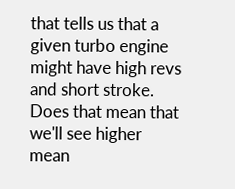that tells us that a given turbo engine might have high revs and short stroke. Does that mean that we'll see higher mean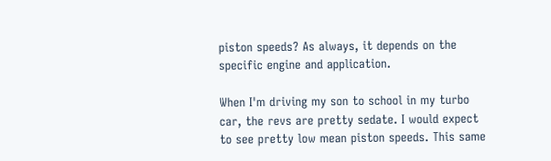piston speeds? As always, it depends on the specific engine and application.

When I'm driving my son to school in my turbo car, the revs are pretty sedate. I would expect to see pretty low mean piston speeds. This same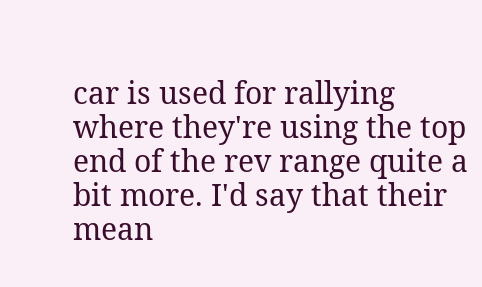car is used for rallying where they're using the top end of the rev range quite a bit more. I'd say that their mean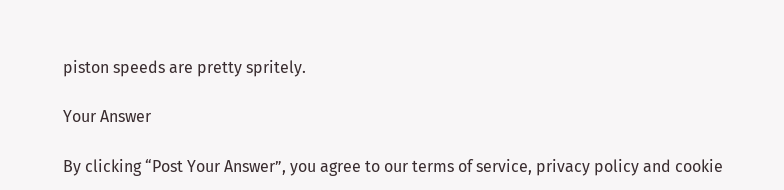piston speeds are pretty spritely.

Your Answer

By clicking “Post Your Answer”, you agree to our terms of service, privacy policy and cookie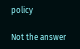policy

Not the answer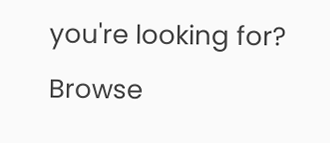you're looking for? Browse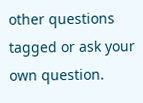other questions tagged or ask your own question.